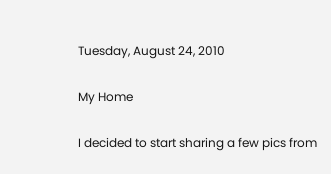Tuesday, August 24, 2010

My Home

I decided to start sharing a few pics from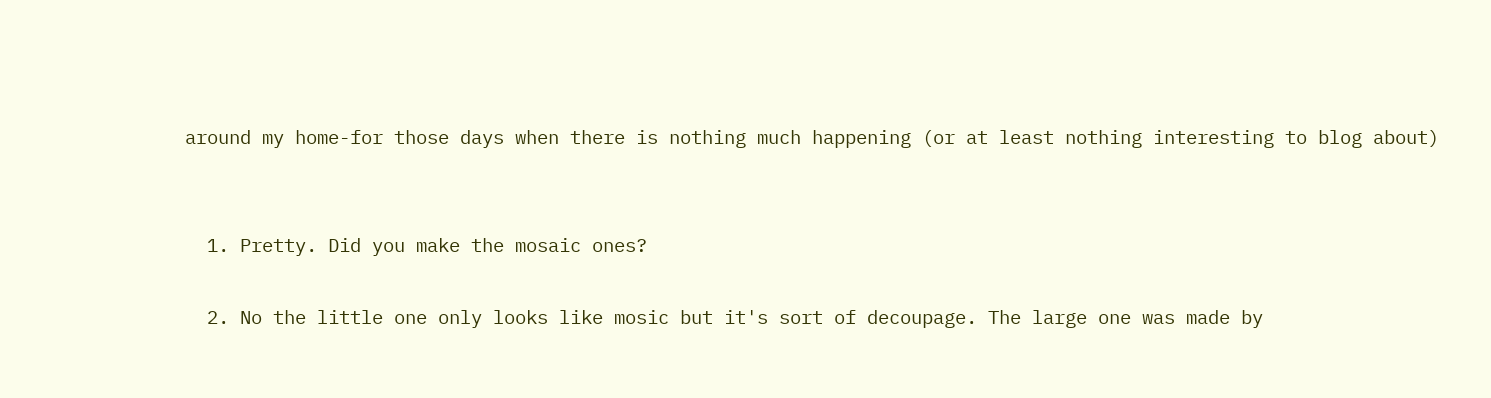around my home-for those days when there is nothing much happening (or at least nothing interesting to blog about)


  1. Pretty. Did you make the mosaic ones?

  2. No the little one only looks like mosic but it's sort of decoupage. The large one was made by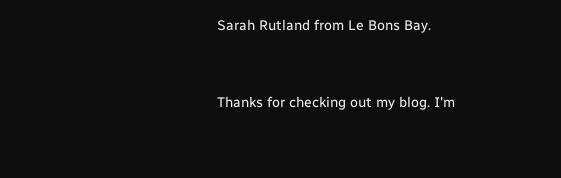Sarah Rutland from Le Bons Bay.


Thanks for checking out my blog. I'm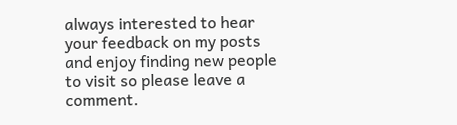always interested to hear your feedback on my posts and enjoy finding new people to visit so please leave a comment.